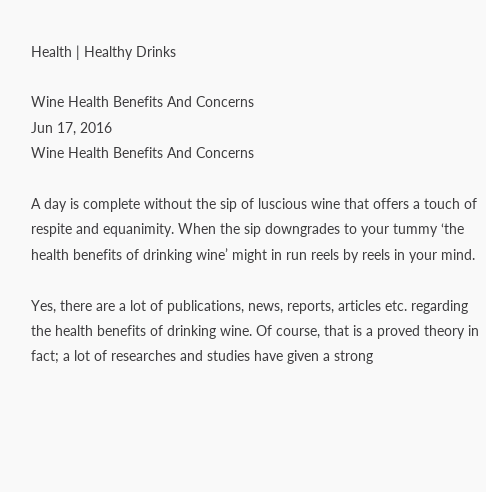Health | Healthy Drinks

Wine Health Benefits And Concerns
Jun 17, 2016
Wine Health Benefits And Concerns

A day is complete without the sip of luscious wine that offers a touch of respite and equanimity. When the sip downgrades to your tummy ‘the health benefits of drinking wine’ might in run reels by reels in your mind.

Yes, there are a lot of publications, news, reports, articles etc. regarding the health benefits of drinking wine. Of course, that is a proved theory in fact; a lot of researches and studies have given a strong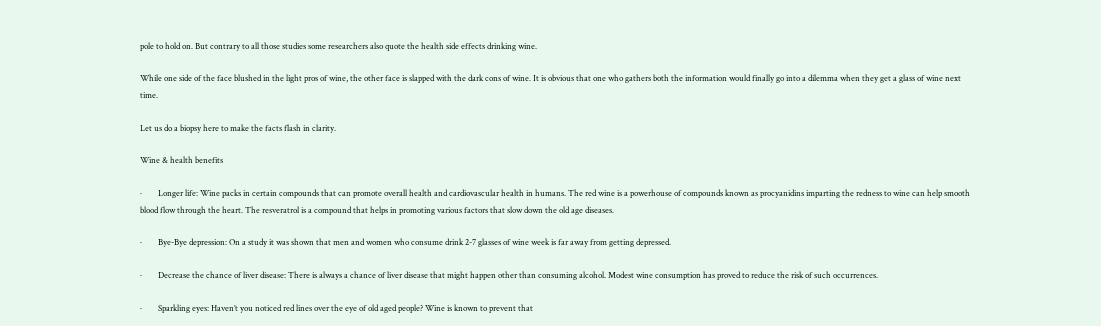pole to hold on. But contrary to all those studies some researchers also quote the health side effects drinking wine.

While one side of the face blushed in the light pros of wine, the other face is slapped with the dark cons of wine. It is obvious that one who gathers both the information would finally go into a dilemma when they get a glass of wine next time.

Let us do a biopsy here to make the facts flash in clarity.

Wine & health benefits

·        Longer life: Wine packs in certain compounds that can promote overall health and cardiovascular health in humans. The red wine is a powerhouse of compounds known as procyanidins imparting the redness to wine can help smooth blood flow through the heart. The resveratrol is a compound that helps in promoting various factors that slow down the old age diseases.

·        Bye-Bye depression: On a study it was shown that men and women who consume drink 2-7 glasses of wine week is far away from getting depressed.

·        Decrease the chance of liver disease: There is always a chance of liver disease that might happen other than consuming alcohol. Modest wine consumption has proved to reduce the risk of such occurrences.

·        Sparkling eyes: Haven’t you noticed red lines over the eye of old aged people? Wine is known to prevent that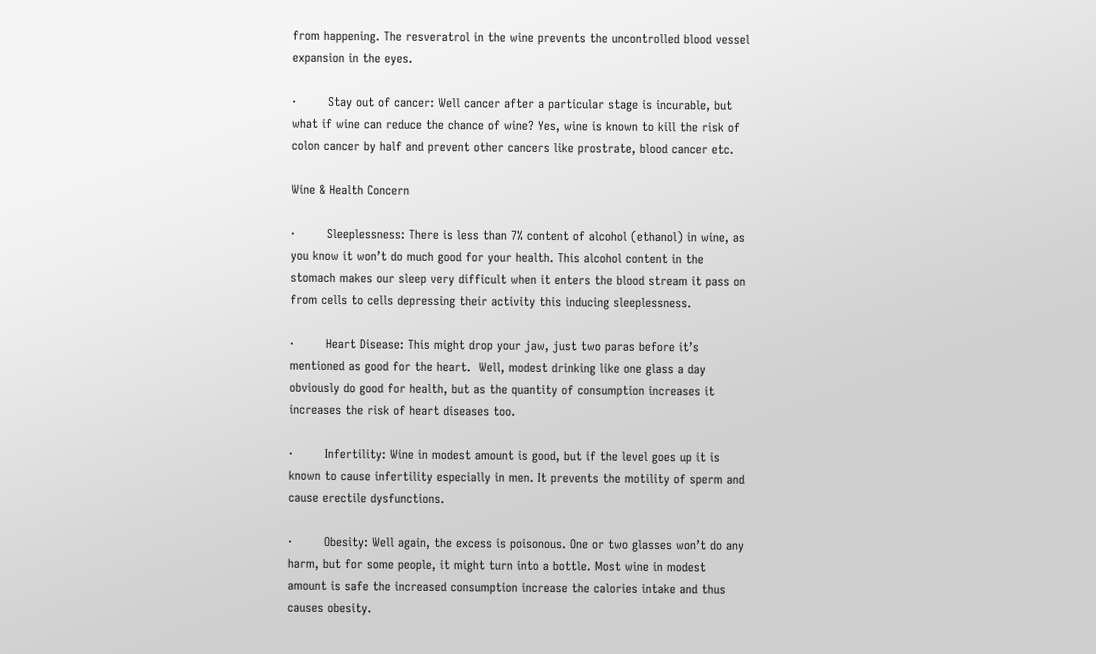from happening. The resveratrol in the wine prevents the uncontrolled blood vessel expansion in the eyes.

·        Stay out of cancer: Well cancer after a particular stage is incurable, but what if wine can reduce the chance of wine? Yes, wine is known to kill the risk of colon cancer by half and prevent other cancers like prostrate, blood cancer etc.

Wine & Health Concern

·        Sleeplessness: There is less than 7% content of alcohol (ethanol) in wine, as you know it won’t do much good for your health. This alcohol content in the stomach makes our sleep very difficult when it enters the blood stream it pass on from cells to cells depressing their activity this inducing sleeplessness.

·        Heart Disease: This might drop your jaw, just two paras before it’s mentioned as good for the heart.  Well, modest drinking like one glass a day obviously do good for health, but as the quantity of consumption increases it increases the risk of heart diseases too.

·        Infertility: Wine in modest amount is good, but if the level goes up it is known to cause infertility especially in men. It prevents the motility of sperm and cause erectile dysfunctions.

·        Obesity: Well again, the excess is poisonous. One or two glasses won’t do any harm, but for some people, it might turn into a bottle. Most wine in modest amount is safe the increased consumption increase the calories intake and thus causes obesity.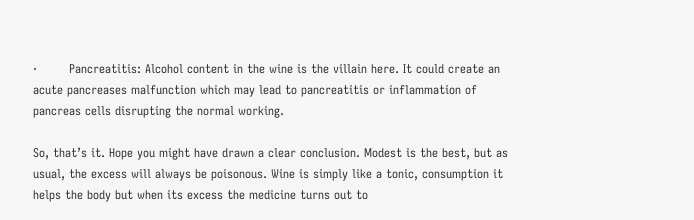·        Pancreatitis: Alcohol content in the wine is the villain here. It could create an acute pancreases malfunction which may lead to pancreatitis or inflammation of pancreas cells disrupting the normal working.

So, that’s it. Hope you might have drawn a clear conclusion. Modest is the best, but as usual, the excess will always be poisonous. Wine is simply like a tonic, consumption it helps the body but when its excess the medicine turns out to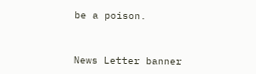be a poison.


News Letter banner